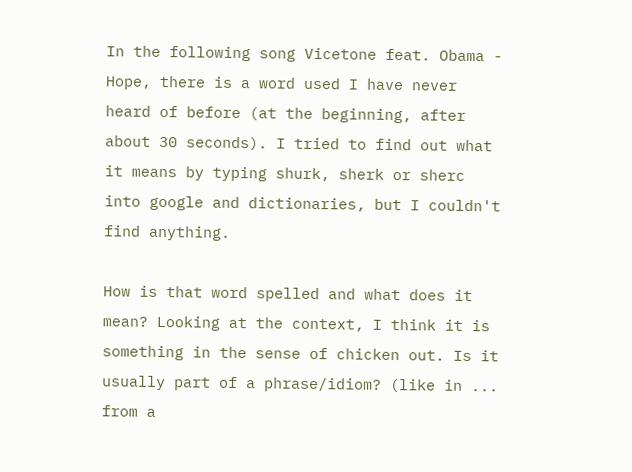In the following song Vicetone feat. Obama - Hope, there is a word used I have never heard of before (at the beginning, after about 30 seconds). I tried to find out what it means by typing shurk, sherk or sherc into google and dictionaries, but I couldn't find anything.

How is that word spelled and what does it mean? Looking at the context, I think it is something in the sense of chicken out. Is it usually part of a phrase/idiom? (like in ... from a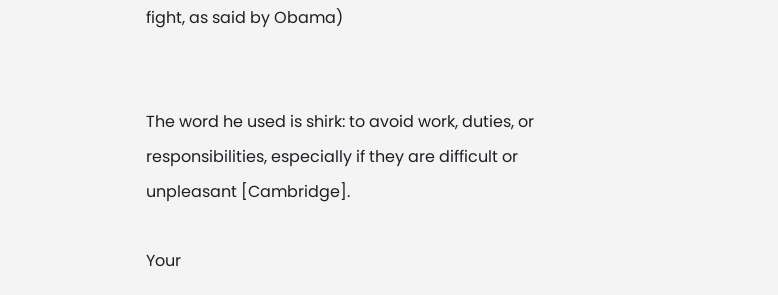fight, as said by Obama)


The word he used is shirk: to avoid work, duties, or responsibilities, especially if they are difficult or unpleasant [Cambridge].

Your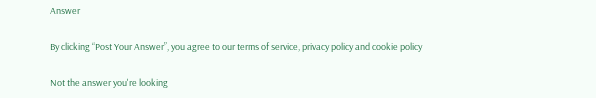Answer

By clicking “Post Your Answer”, you agree to our terms of service, privacy policy and cookie policy

Not the answer you're looking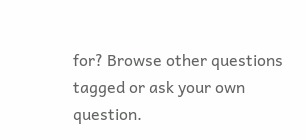for? Browse other questions tagged or ask your own question.